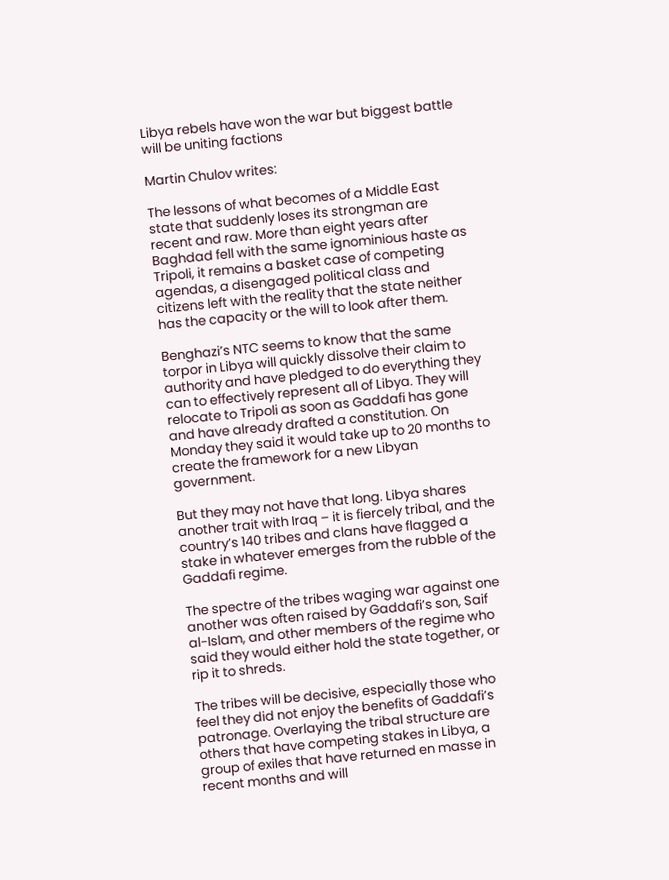Libya rebels have won the war but biggest battle will be uniting factions

Martin Chulov writes:

The lessons of what becomes of a Middle East state that suddenly loses its strongman are recent and raw. More than eight years after Baghdad fell with the same ignominious haste as Tripoli, it remains a basket case of competing agendas, a disengaged political class and citizens left with the reality that the state neither has the capacity or the will to look after them.

Benghazi’s NTC seems to know that the same torpor in Libya will quickly dissolve their claim to authority and have pledged to do everything they can to effectively represent all of Libya. They will relocate to Tripoli as soon as Gaddafi has gone and have already drafted a constitution. On Monday they said it would take up to 20 months to create the framework for a new Libyan government.

But they may not have that long. Libya shares another trait with Iraq – it is fiercely tribal, and the country’s 140 tribes and clans have flagged a stake in whatever emerges from the rubble of the Gaddafi regime.

The spectre of the tribes waging war against one another was often raised by Gaddafi’s son, Saif al-Islam, and other members of the regime who said they would either hold the state together, or rip it to shreds.

The tribes will be decisive, especially those who feel they did not enjoy the benefits of Gaddafi’s patronage. Overlaying the tribal structure are others that have competing stakes in Libya, a group of exiles that have returned en masse in recent months and will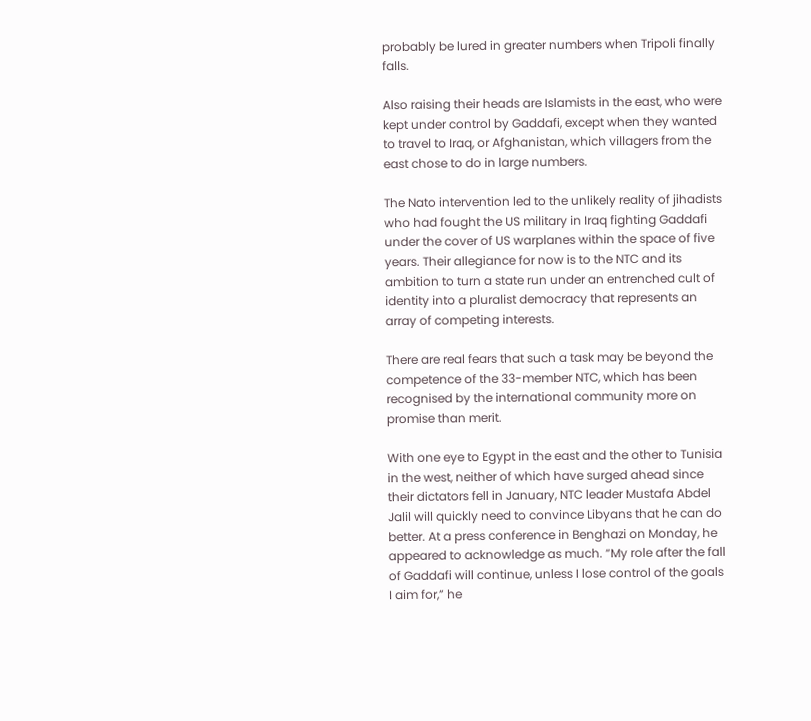probably be lured in greater numbers when Tripoli finally falls.

Also raising their heads are Islamists in the east, who were kept under control by Gaddafi, except when they wanted to travel to Iraq, or Afghanistan, which villagers from the east chose to do in large numbers.

The Nato intervention led to the unlikely reality of jihadists who had fought the US military in Iraq fighting Gaddafi under the cover of US warplanes within the space of five years. Their allegiance for now is to the NTC and its ambition to turn a state run under an entrenched cult of identity into a pluralist democracy that represents an array of competing interests.

There are real fears that such a task may be beyond the competence of the 33-member NTC, which has been recognised by the international community more on promise than merit.

With one eye to Egypt in the east and the other to Tunisia in the west, neither of which have surged ahead since their dictators fell in January, NTC leader Mustafa Abdel Jalil will quickly need to convince Libyans that he can do better. At a press conference in Benghazi on Monday, he appeared to acknowledge as much. “My role after the fall of Gaddafi will continue, unless I lose control of the goals I aim for,” he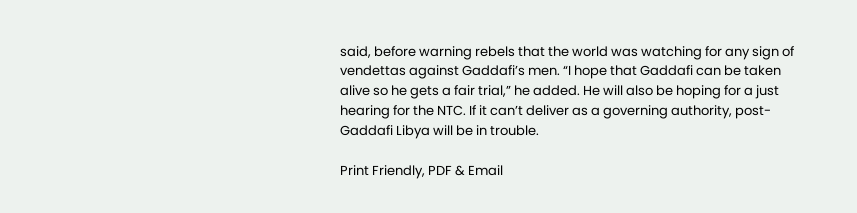said, before warning rebels that the world was watching for any sign of vendettas against Gaddafi’s men. “I hope that Gaddafi can be taken alive so he gets a fair trial,” he added. He will also be hoping for a just hearing for the NTC. If it can’t deliver as a governing authority, post-Gaddafi Libya will be in trouble.

Print Friendly, PDF & Email